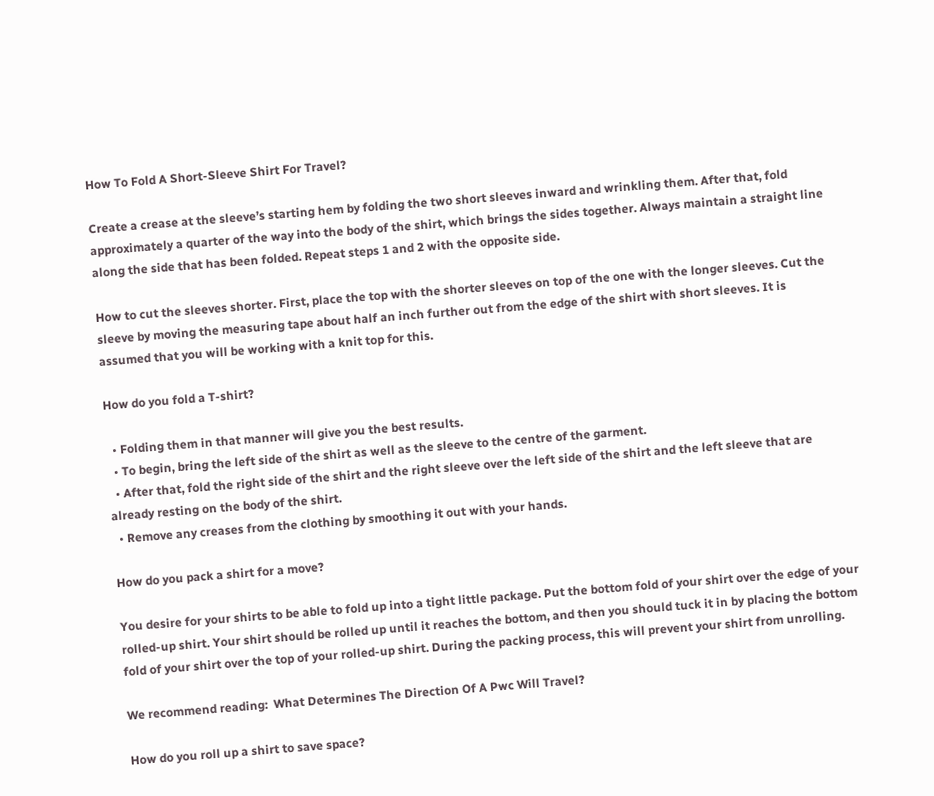How To Fold A Short-Sleeve Shirt For Travel?

Create a crease at the sleeve’s starting hem by folding the two short sleeves inward and wrinkling them. After that, fold approximately a quarter of the way into the body of the shirt, which brings the sides together. Always maintain a straight line along the side that has been folded. Repeat steps 1 and 2 with the opposite side.

How to cut the sleeves shorter. First, place the top with the shorter sleeves on top of the one with the longer sleeves. Cut the sleeve by moving the measuring tape about half an inch further out from the edge of the shirt with short sleeves. It is assumed that you will be working with a knit top for this.

How do you fold a T-shirt?

  • Folding them in that manner will give you the best results.
  • To begin, bring the left side of the shirt as well as the sleeve to the centre of the garment.
  • After that, fold the right side of the shirt and the right sleeve over the left side of the shirt and the left sleeve that are already resting on the body of the shirt.
  • Remove any creases from the clothing by smoothing it out with your hands.

How do you pack a shirt for a move?

You desire for your shirts to be able to fold up into a tight little package. Put the bottom fold of your shirt over the edge of your rolled-up shirt. Your shirt should be rolled up until it reaches the bottom, and then you should tuck it in by placing the bottom fold of your shirt over the top of your rolled-up shirt. During the packing process, this will prevent your shirt from unrolling.

We recommend reading:  What Determines The Direction Of A Pwc Will Travel?

How do you roll up a shirt to save space?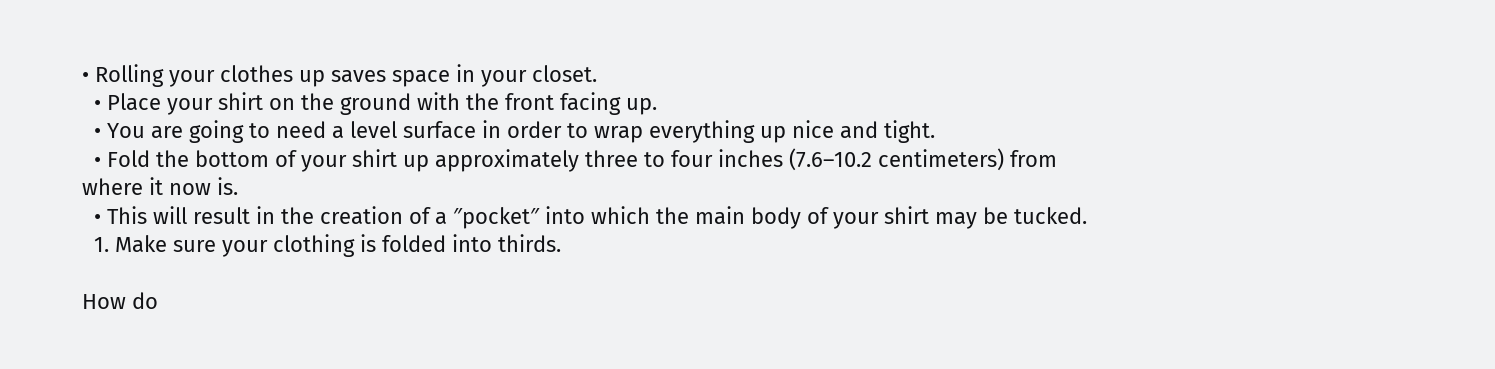• Rolling your clothes up saves space in your closet.
  • Place your shirt on the ground with the front facing up.
  • You are going to need a level surface in order to wrap everything up nice and tight.
  • Fold the bottom of your shirt up approximately three to four inches (7.6–10.2 centimeters) from where it now is.
  • This will result in the creation of a ″pocket″ into which the main body of your shirt may be tucked.
  1. Make sure your clothing is folded into thirds.

How do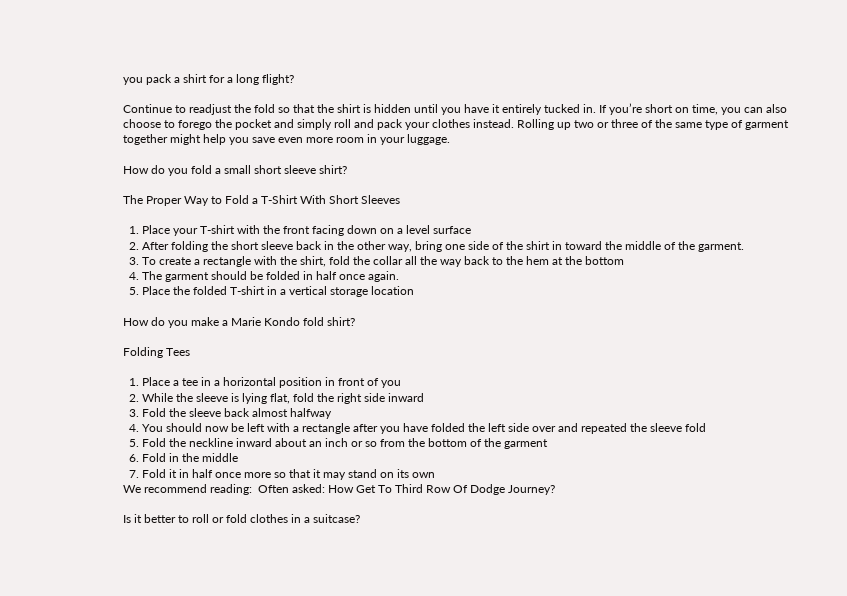you pack a shirt for a long flight?

Continue to readjust the fold so that the shirt is hidden until you have it entirely tucked in. If you’re short on time, you can also choose to forego the pocket and simply roll and pack your clothes instead. Rolling up two or three of the same type of garment together might help you save even more room in your luggage.

How do you fold a small short sleeve shirt?

The Proper Way to Fold a T-Shirt With Short Sleeves

  1. Place your T-shirt with the front facing down on a level surface
  2. After folding the short sleeve back in the other way, bring one side of the shirt in toward the middle of the garment.
  3. To create a rectangle with the shirt, fold the collar all the way back to the hem at the bottom
  4. The garment should be folded in half once again.
  5. Place the folded T-shirt in a vertical storage location

How do you make a Marie Kondo fold shirt?

Folding Tees

  1. Place a tee in a horizontal position in front of you
  2. While the sleeve is lying flat, fold the right side inward
  3. Fold the sleeve back almost halfway
  4. You should now be left with a rectangle after you have folded the left side over and repeated the sleeve fold
  5. Fold the neckline inward about an inch or so from the bottom of the garment
  6. Fold in the middle
  7. Fold it in half once more so that it may stand on its own
We recommend reading:  Often asked: How Get To Third Row Of Dodge Journey?

Is it better to roll or fold clothes in a suitcase?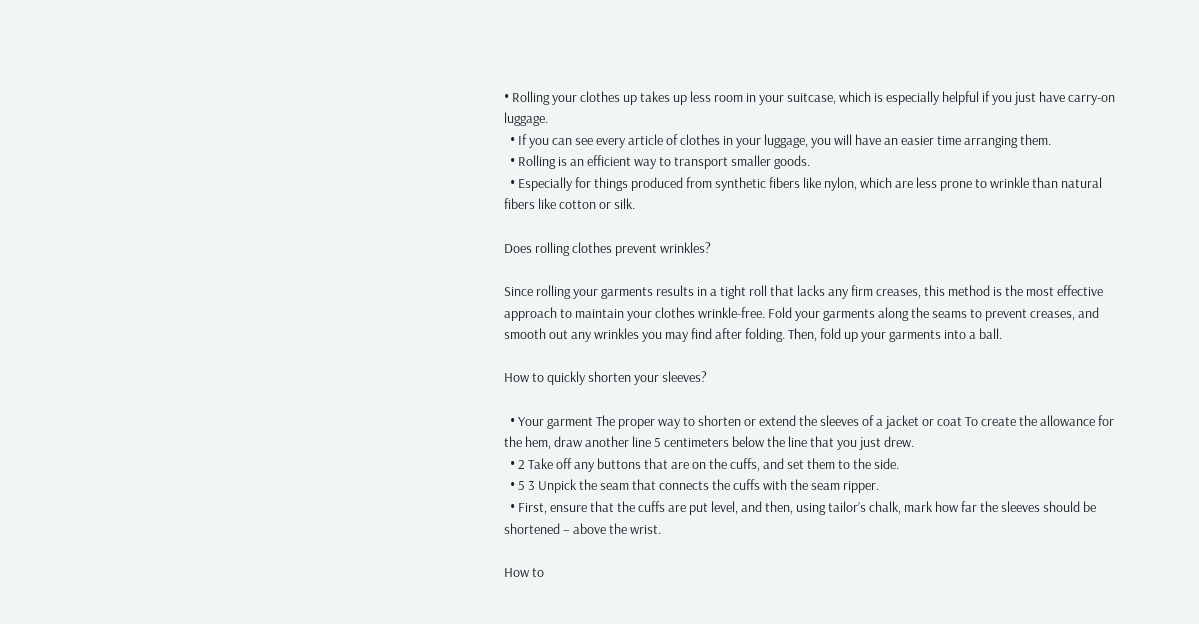• Rolling your clothes up takes up less room in your suitcase, which is especially helpful if you just have carry-on luggage.
  • If you can see every article of clothes in your luggage, you will have an easier time arranging them.
  • Rolling is an efficient way to transport smaller goods.
  • Especially for things produced from synthetic fibers like nylon, which are less prone to wrinkle than natural fibers like cotton or silk.

Does rolling clothes prevent wrinkles?

Since rolling your garments results in a tight roll that lacks any firm creases, this method is the most effective approach to maintain your clothes wrinkle-free. Fold your garments along the seams to prevent creases, and smooth out any wrinkles you may find after folding. Then, fold up your garments into a ball.

How to quickly shorten your sleeves?

  • Your garment The proper way to shorten or extend the sleeves of a jacket or coat To create the allowance for the hem, draw another line 5 centimeters below the line that you just drew.
  • 2 Take off any buttons that are on the cuffs, and set them to the side.
  • 5 3 Unpick the seam that connects the cuffs with the seam ripper.
  • First, ensure that the cuffs are put level, and then, using tailor’s chalk, mark how far the sleeves should be shortened – above the wrist.

How to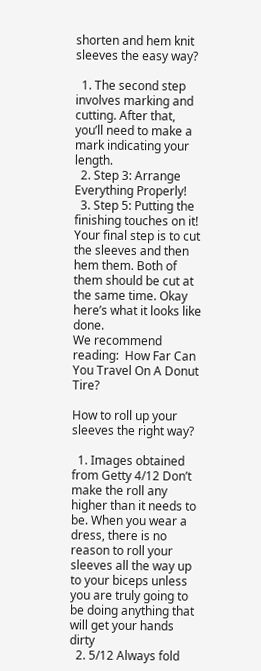shorten and hem knit sleeves the easy way?

  1. The second step involves marking and cutting. After that, you’ll need to make a mark indicating your length.
  2. Step 3: Arrange Everything Properly!
  3. Step 5: Putting the finishing touches on it! Your final step is to cut the sleeves and then hem them. Both of them should be cut at the same time. Okay here’s what it looks like done.
We recommend reading:  How Far Can You Travel On A Donut Tire?

How to roll up your sleeves the right way?

  1. Images obtained from Getty 4/12 Don’t make the roll any higher than it needs to be. When you wear a dress, there is no reason to roll your sleeves all the way up to your biceps unless you are truly going to be doing anything that will get your hands dirty
  2. 5/12 Always fold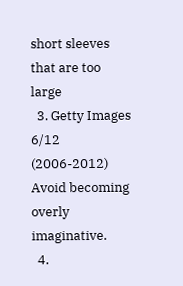short sleeves that are too large
  3. Getty Images 6/12 (2006-2012) Avoid becoming overly imaginative.
  4.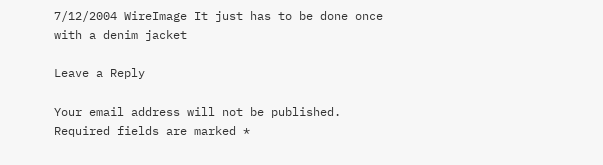7/12/2004 WireImage It just has to be done once with a denim jacket

Leave a Reply

Your email address will not be published. Required fields are marked *